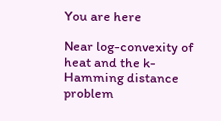You are here

Near log-convexity of heat and the k-Hamming distance problem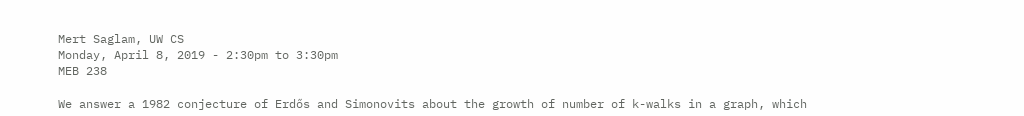Mert Saglam, UW CS
Monday, April 8, 2019 - 2:30pm to 3:30pm
MEB 238

We answer a 1982 conjecture of Erdős and Simonovits about the growth of number of k-walks in a graph, which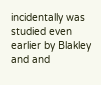incidentally was studied even earlier by Blakley and and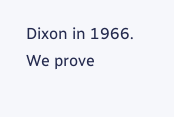Dixon in 1966. We prove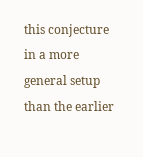this conjecture in a more general setup than the earlier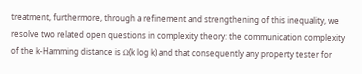treatment, furthermore, through a refinement and strengthening of this inequality, we resolve two related open questions in complexity theory: the communication complexity of the k-Hamming distance is Ω(k log k) and that consequently any property tester for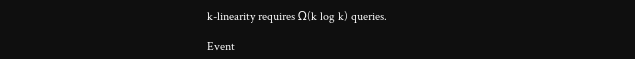k-linearity requires Ω(k log k) queries.

Event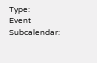Type:
Event Subcalendar: